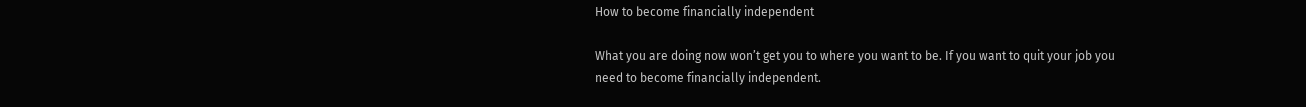How to become financially independent

What you are doing now won’t get you to where you want to be. If you want to quit your job you need to become financially independent.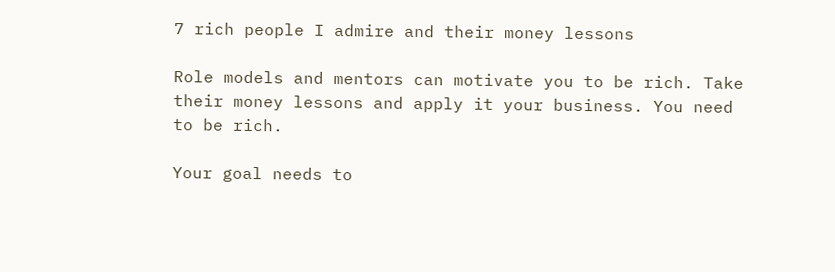7 rich people I admire and their money lessons

Role models and mentors can motivate you to be rich. Take their money lessons and apply it your business. You need to be rich.

Your goal needs to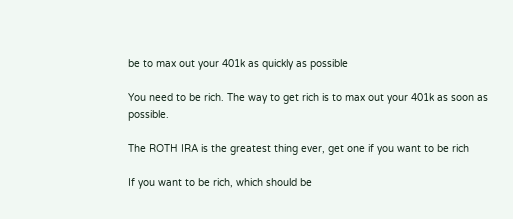be to max out your 401k as quickly as possible

You need to be rich. The way to get rich is to max out your 401k as soon as possible.

The ROTH IRA is the greatest thing ever, get one if you want to be rich

If you want to be rich, which should be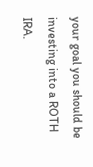your goal you should be investing into a ROTH IRA.